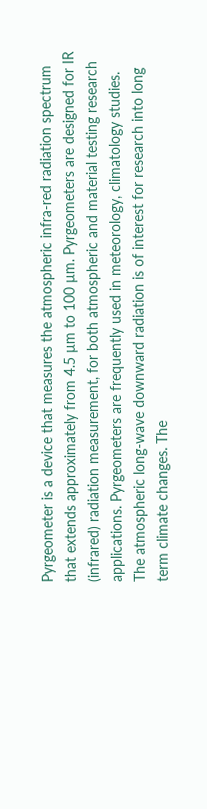Pyrgeometer is a device that measures the atmospheric infra-red radiation spectrum that extends approximately from 4.5 µm to 100 µm. Pyrgeometers are designed for IR (infrared) radiation measurement, for both atmospheric and material testing research applications. Pyrgeometers are frequently used in meteorology, climatology studies. The atmospheric long-wave downward radiation is of interest for research into long term climate changes. The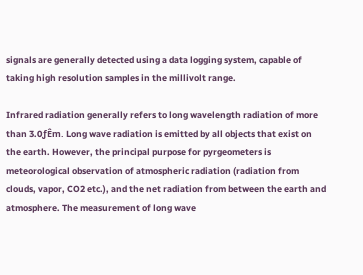signals are generally detected using a data logging system, capable of taking high resolution samples in the millivolt range.

Infrared radiation generally refers to long wavelength radiation of more than 3.0ƒÊm. Long wave radiation is emitted by all objects that exist on the earth. However, the principal purpose for pyrgeometers is meteorological observation of atmospheric radiation (radiation from clouds, vapor, CO2 etc.), and the net radiation from between the earth and atmosphere. The measurement of long wave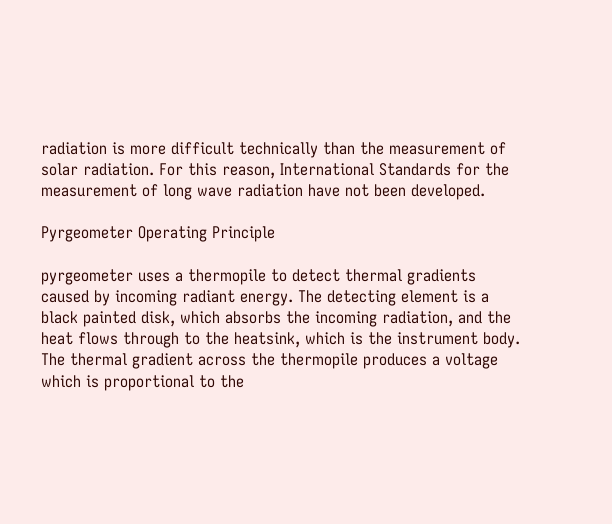radiation is more difficult technically than the measurement of solar radiation. For this reason, International Standards for the measurement of long wave radiation have not been developed.

Pyrgeometer Operating Principle

pyrgeometer uses a thermopile to detect thermal gradients caused by incoming radiant energy. The detecting element is a black painted disk, which absorbs the incoming radiation, and the heat flows through to the heatsink, which is the instrument body. The thermal gradient across the thermopile produces a voltage which is proportional to the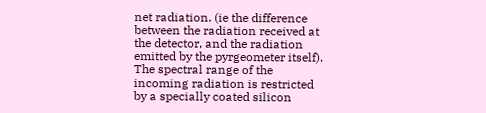net radiation. (ie the difference between the radiation received at the detector, and the radiation emitted by the pyrgeometer itself). The spectral range of the incoming radiation is restricted by a specially coated silicon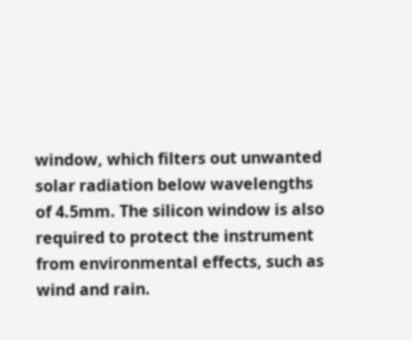window, which filters out unwanted solar radiation below wavelengths of 4.5mm. The silicon window is also required to protect the instrument from environmental effects, such as wind and rain.